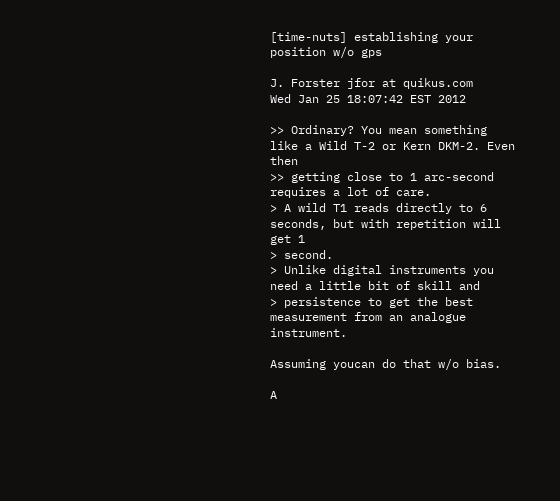[time-nuts] establishing your position w/o gps

J. Forster jfor at quikus.com
Wed Jan 25 18:07:42 EST 2012

>> Ordinary? You mean something like a Wild T-2 or Kern DKM-2. Even then
>> getting close to 1 arc-second requires a lot of care.
> A wild T1 reads directly to 6 seconds, but with repetition will get 1
> second.
> Unlike digital instruments you need a little bit of skill and
> persistence to get the best measurement from an analogue instrument.

Assuming youcan do that w/o bias.

A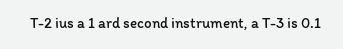T-2 ius a 1 ard second instrument, a T-3 is 0.1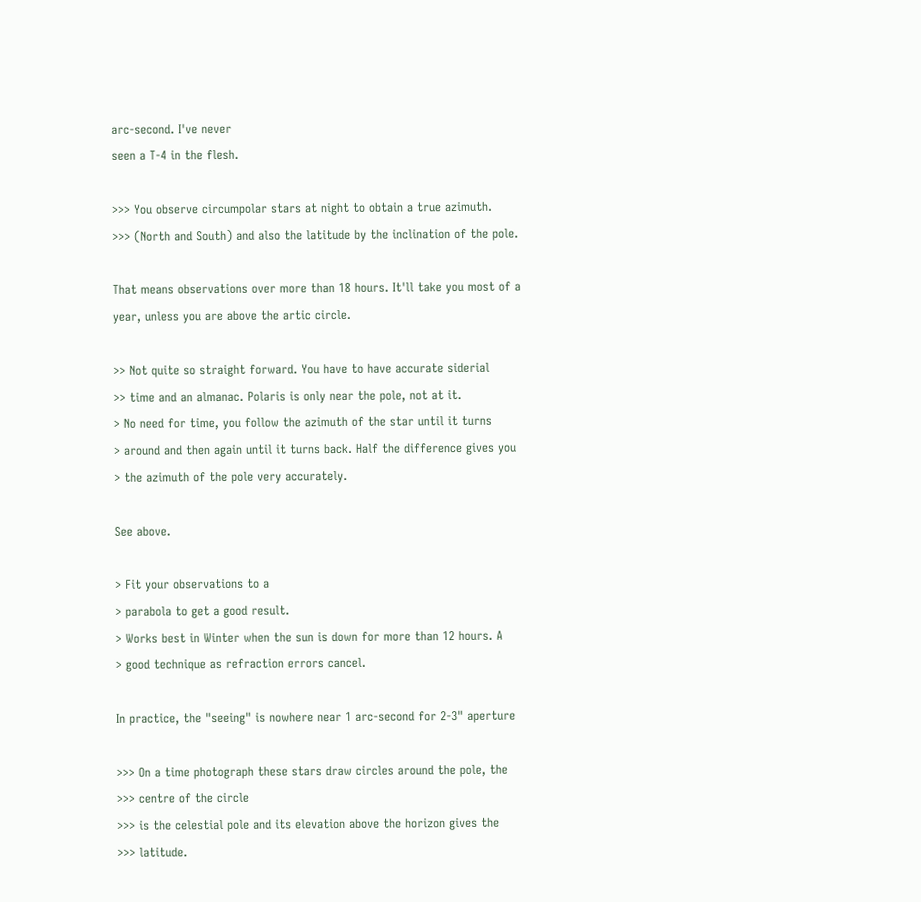arc-second. I've never
seen a T-4 in the flesh.

>>> You observe circumpolar stars at night to obtain a true azimuth.
>>> (North and South) and also the latitude by the inclination of the pole.

That means observations over more than 18 hours. It'll take you most of a
year, unless you are above the artic circle.

>> Not quite so straight forward. You have to have accurate siderial
>> time and an almanac. Polaris is only near the pole, not at it.
> No need for time, you follow the azimuth of the star until it turns
> around and then again until it turns back. Half the difference gives you
> the azimuth of the pole very accurately.

See above.

> Fit your observations to a
> parabola to get a good result.
> Works best in Winter when the sun is down for more than 12 hours. A
> good technique as refraction errors cancel.

In practice, the "seeing" is nowhere near 1 arc-second for 2-3" aperture

>>> On a time photograph these stars draw circles around the pole, the
>>> centre of the circle
>>> is the celestial pole and its elevation above the horizon gives the
>>> latitude.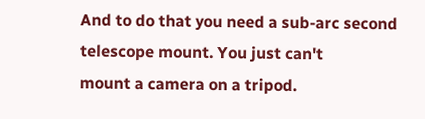And to do that you need a sub-arc second telescope mount. You just can't
mount a camera on a tripod.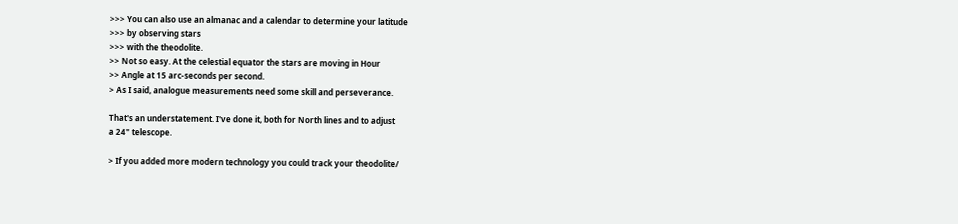>>> You can also use an almanac and a calendar to determine your latitude
>>> by observing stars
>>> with the theodolite.
>> Not so easy. At the celestial equator the stars are moving in Hour
>> Angle at 15 arc-seconds per second.
> As I said, analogue measurements need some skill and perseverance.

That's an understatement. I've done it, both for North lines and to adjust
a 24" telescope.

> If you added more modern technology you could track your theodolite/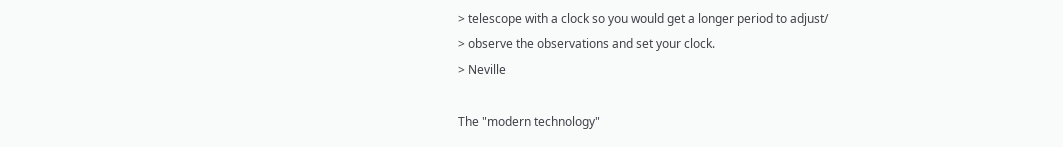> telescope with a clock so you would get a longer period to adjust/
> observe the observations and set your clock.
> Neville

The "modern technology"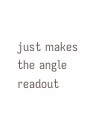just makes the angle readout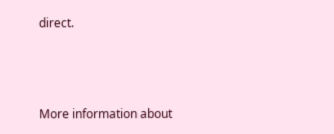direct.



More information about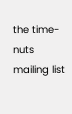the time-nuts mailing list